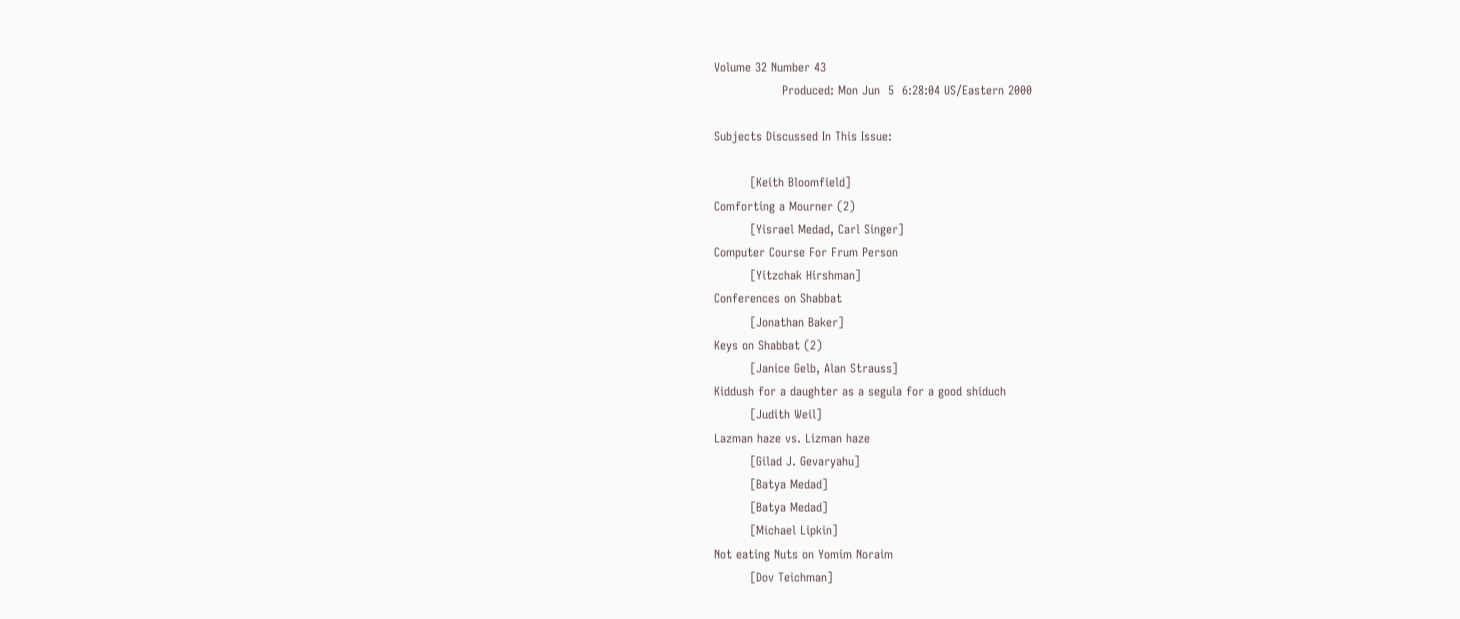Volume 32 Number 43
                 Produced: Mon Jun  5  6:28:04 US/Eastern 2000

Subjects Discussed In This Issue:

         [Keith Bloomfield]
Comforting a Mourner (2)
         [Yisrael Medad, Carl Singer]
Computer Course For Frum Person
         [Yitzchak Hirshman]
Conferences on Shabbat
         [Jonathan Baker]
Keys on Shabbat (2)
         [Janice Gelb, Alan Strauss]
Kiddush for a daughter as a segula for a good shiduch
         [Judith Weil]
Lazman haze vs. Lizman haze
         [Gilad J. Gevaryahu]
         [Batya Medad]
         [Batya Medad]
         [Michael Lipkin]
Not eating Nuts on Yomim Noraim
         [Dov Teichman]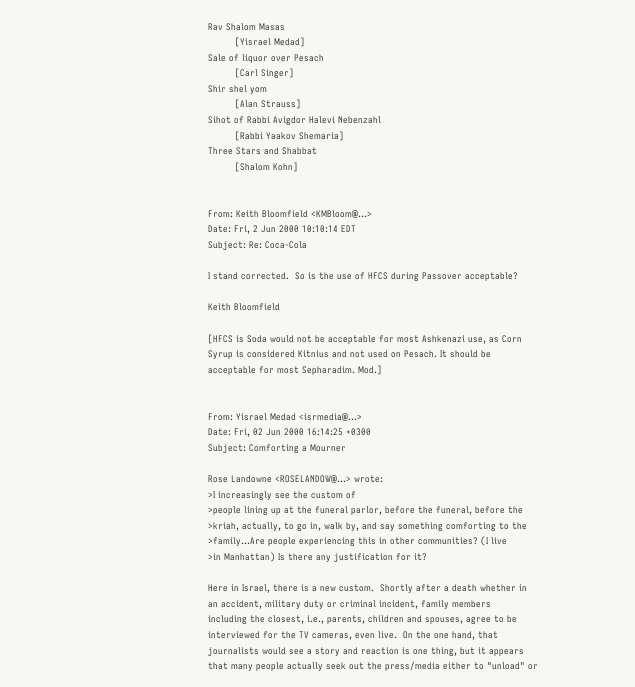Rav Shalom Masas
         [Yisrael Medad]
Sale of liquor over Pesach
         [Carl Singer]
Shir shel yom
         [Alan Strauss]
Sihot of Rabbi Avigdor Halevi Nebenzahl
         [Rabbi Yaakov Shemaria]
Three Stars and Shabbat
         [Shalom Kohn]


From: Keith Bloomfield <KMBloom@...>
Date: Fri, 2 Jun 2000 10:10:14 EDT
Subject: Re: Coca-Cola

I stand corrected.  So is the use of HFCS during Passover acceptable?

Keith Bloomfield

[HFCS is Soda would not be acceptable for most Ashkenazi use, as Corn
Syrup is considered Kitnius and not used on Pesach. It should be
acceptable for most Sepharadim. Mod.]


From: Yisrael Medad <isrmedia@...>
Date: Fri, 02 Jun 2000 16:14:25 +0300
Subject: Comforting a Mourner

Rose Landowne <ROSELANDOW@...> wrote:
>I increasingly see the custom of
>people lining up at the funeral parlor, before the funeral, before the
>kriah, actually, to go in, walk by, and say something comforting to the
>family...Are people experiencing this in other communities? (I live
>in Manhattan) Is there any justification for it?

Here in Israel, there is a new custom.  Shortly after a death whether in
an accident, military duty or criminal incident, family members
including the closest, i.e., parents, children and spouses, agree to be
interviewed for the TV cameras, even live.  On the one hand, that
journalists would see a story and reaction is one thing, but it appears
that many people actually seek out the press/media either to "unload" or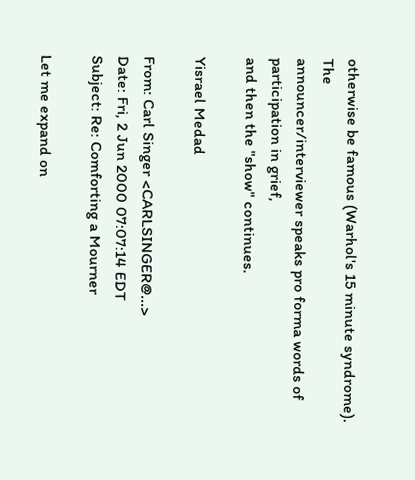otherwise be famous (Warhol's 15 minute syndrome).  The
announcer/interviewer speaks pro forma words of participation in grief,
and then the "show" continues.

Yisrael Medad

From: Carl Singer <CARLSINGER@...>
Date: Fri, 2 Jun 2000 07:07:14 EDT
Subject: Re: Comforting a Mourner

Let me expand on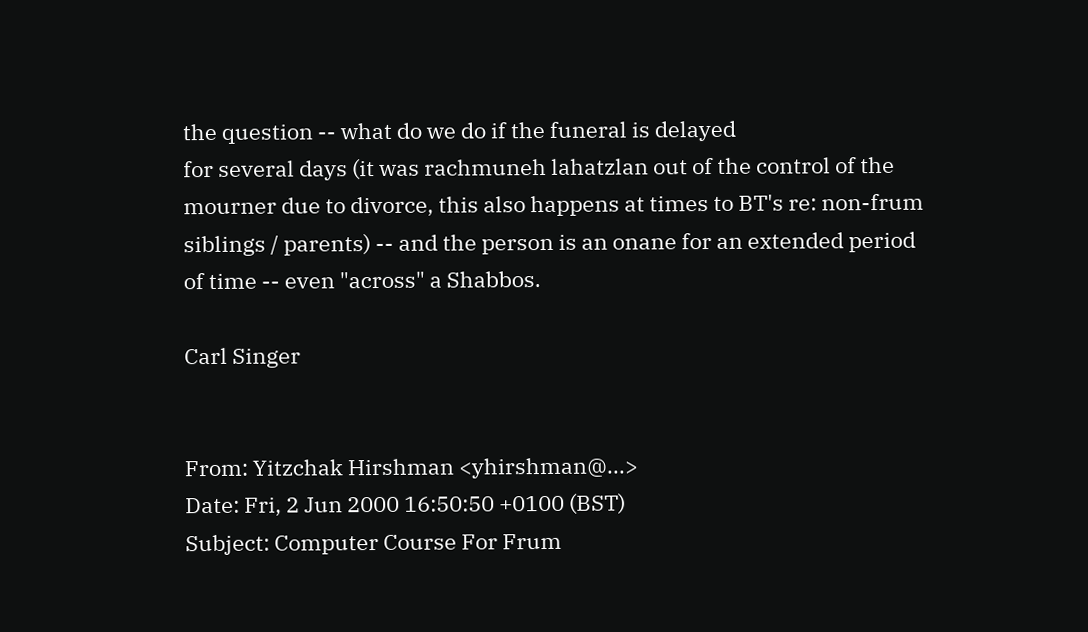the question -- what do we do if the funeral is delayed
for several days (it was rachmuneh lahatzlan out of the control of the
mourner due to divorce, this also happens at times to BT's re: non-frum
siblings / parents) -- and the person is an onane for an extended period
of time -- even "across" a Shabbos.

Carl Singer


From: Yitzchak Hirshman <yhirshman@...>
Date: Fri, 2 Jun 2000 16:50:50 +0100 (BST)
Subject: Computer Course For Frum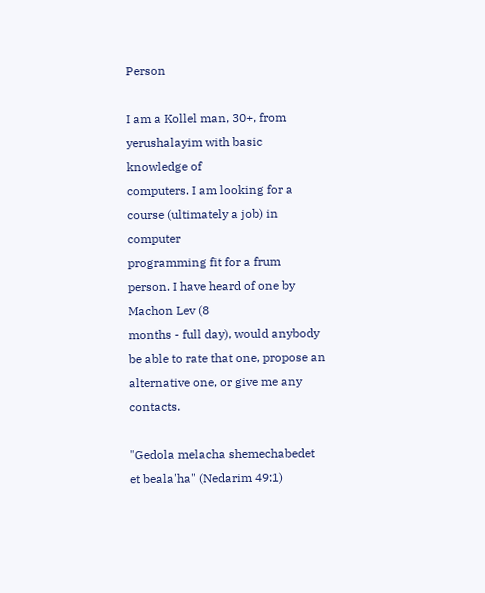Person

I am a Kollel man, 30+, from yerushalayim with basic knowledge of
computers. I am looking for a course (ultimately a job) in computer
programming fit for a frum person. I have heard of one by Machon Lev (8
months - full day), would anybody be able to rate that one, propose an
alternative one, or give me any contacts.

"Gedola melacha shemechabedet et beala'ha" (Nedarim 49:1)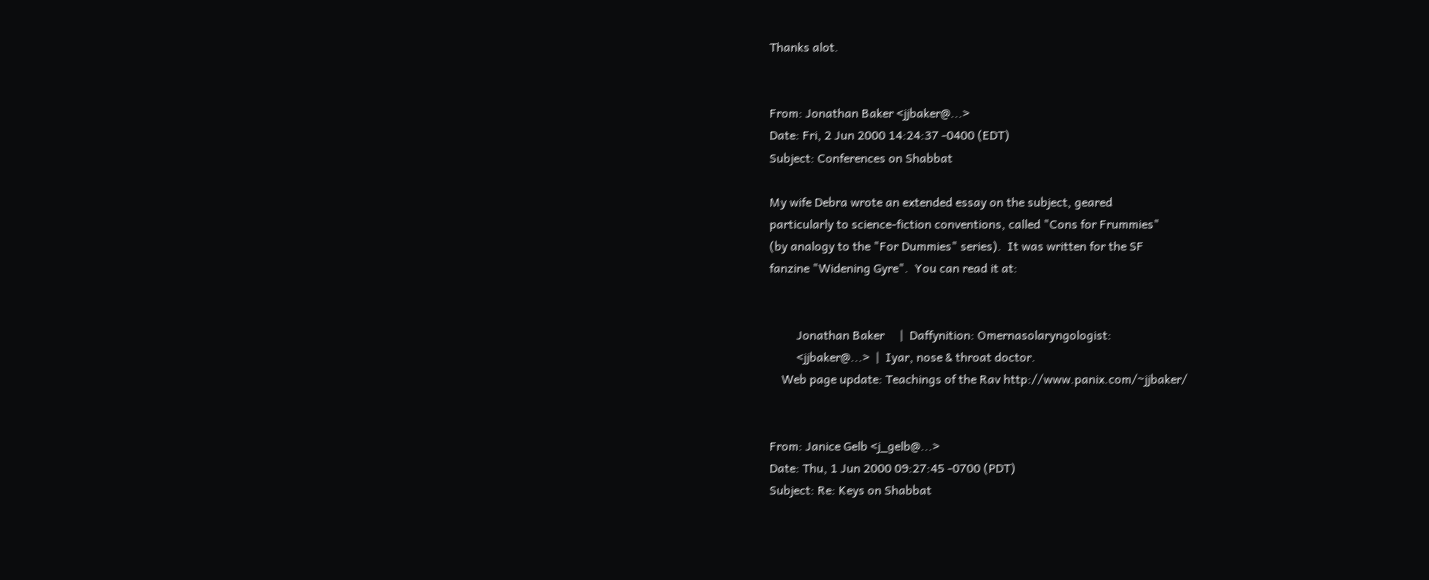Thanks alot.


From: Jonathan Baker <jjbaker@...>
Date: Fri, 2 Jun 2000 14:24:37 -0400 (EDT)
Subject: Conferences on Shabbat

My wife Debra wrote an extended essay on the subject, geared
particularly to science-fiction conventions, called "Cons for Frummies"
(by analogy to the "For Dummies" series).  It was written for the SF
fanzine "Widening Gyre".  You can read it at:


         Jonathan Baker     |  Daffynition: Omernasolaryngologist:
         <jjbaker@...>  |  Iyar, nose & throat doctor.
    Web page update: Teachings of the Rav http://www.panix.com/~jjbaker/


From: Janice Gelb <j_gelb@...>
Date: Thu, 1 Jun 2000 09:27:45 -0700 (PDT)
Subject: Re: Keys on Shabbat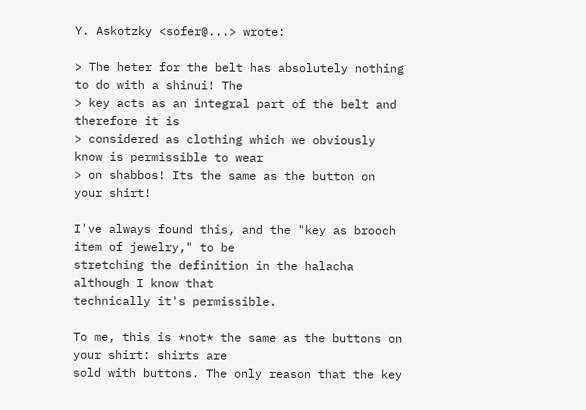Y. Askotzky <sofer@...> wrote:

> The heter for the belt has absolutely nothing to do with a shinui! The
> key acts as an integral part of the belt and therefore it is
> considered as clothing which we obviously know is permissible to wear
> on shabbos! Its the same as the button on your shirt!

I've always found this, and the "key as brooch item of jewelry," to be
stretching the definition in the halacha although I know that
technically it's permissible.

To me, this is *not* the same as the buttons on your shirt: shirts are
sold with buttons. The only reason that the key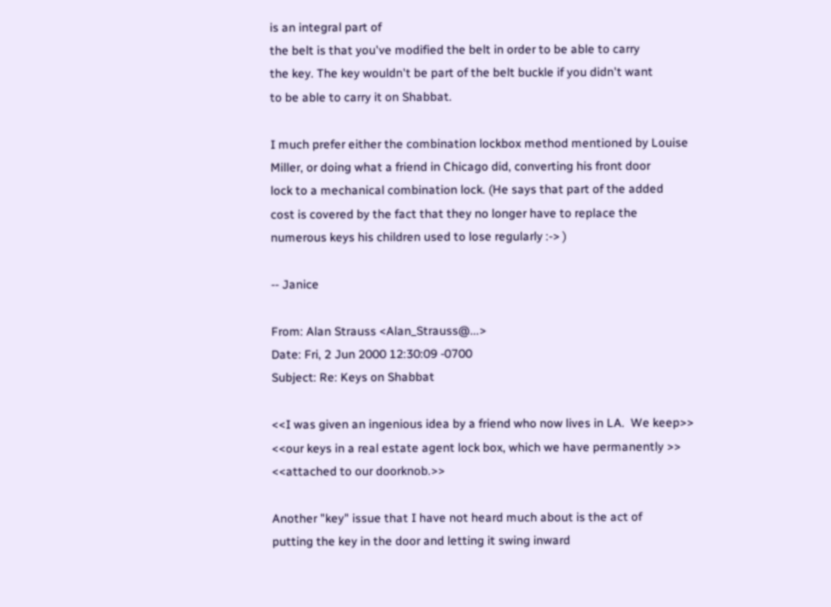is an integral part of
the belt is that you've modified the belt in order to be able to carry
the key. The key wouldn't be part of the belt buckle if you didn't want
to be able to carry it on Shabbat.

I much prefer either the combination lockbox method mentioned by Louise
Miller, or doing what a friend in Chicago did, converting his front door
lock to a mechanical combination lock. (He says that part of the added
cost is covered by the fact that they no longer have to replace the
numerous keys his children used to lose regularly :-> )

-- Janice

From: Alan Strauss <Alan_Strauss@...>
Date: Fri, 2 Jun 2000 12:30:09 -0700
Subject: Re: Keys on Shabbat

<<I was given an ingenious idea by a friend who now lives in LA.  We keep>>
<<our keys in a real estate agent lock box, which we have permanently >>
<<attached to our doorknob.>>

Another "key" issue that I have not heard much about is the act of
putting the key in the door and letting it swing inward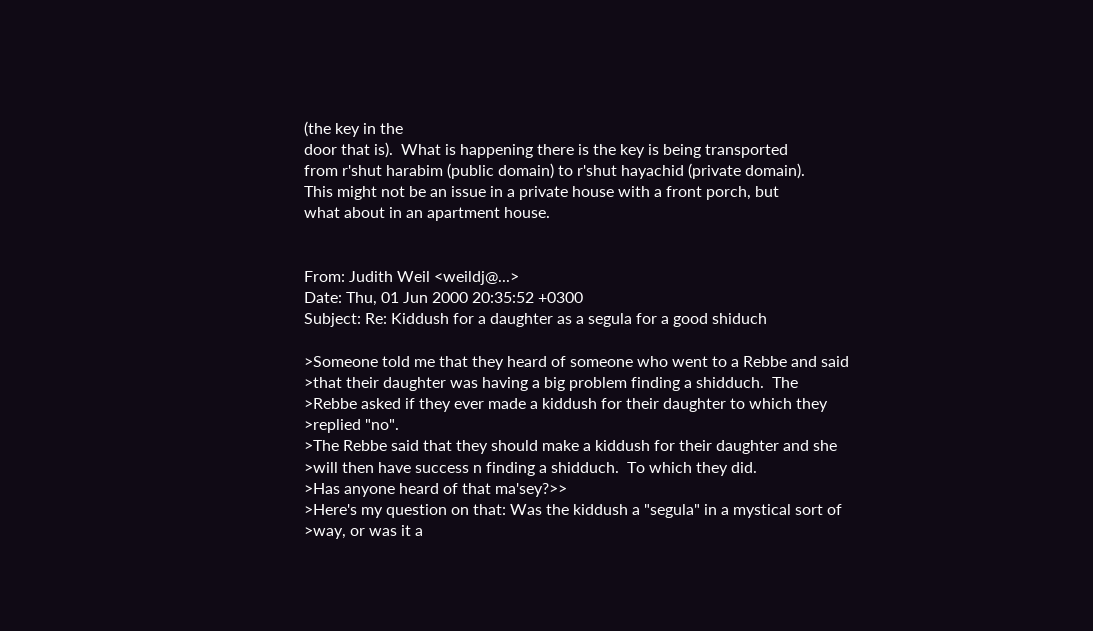(the key in the
door that is).  What is happening there is the key is being transported
from r'shut harabim (public domain) to r'shut hayachid (private domain).
This might not be an issue in a private house with a front porch, but
what about in an apartment house.


From: Judith Weil <weildj@...>
Date: Thu, 01 Jun 2000 20:35:52 +0300
Subject: Re: Kiddush for a daughter as a segula for a good shiduch

>Someone told me that they heard of someone who went to a Rebbe and said
>that their daughter was having a big problem finding a shidduch.  The
>Rebbe asked if they ever made a kiddush for their daughter to which they
>replied "no".
>The Rebbe said that they should make a kiddush for their daughter and she
>will then have success n finding a shidduch.  To which they did.
>Has anyone heard of that ma'sey?>>
>Here's my question on that: Was the kiddush a "segula" in a mystical sort of
>way, or was it a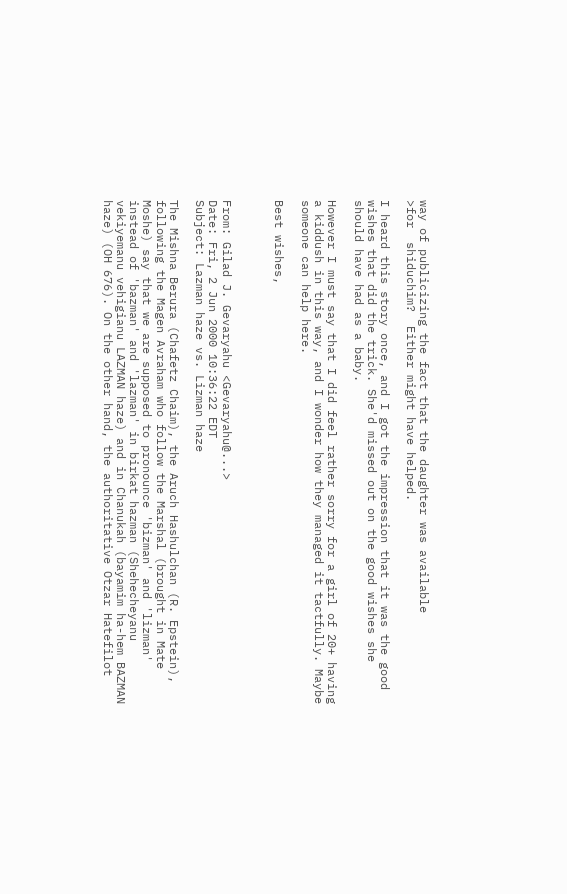way of publicizing the fact that the daughter was available
>for  shiduchim?  Either might have helped.

I heard this story once, and I got the impression that it was the good
wishes that did the trick. She'd missed out on the good wishes she
should have had as a baby.

However I must say that I did feel rather sorry for a girl of 20+ having
a kiddush in this way, and I wonder how they managed it tactfully. Maybe
someone can help here.

Best wishes,



From: Gilad J. Gevaryahu <Gevaryahu@...>
Date: Fri, 2 Jun 2000 10:36:22 EDT
Subject: Lazman haze vs. Lizman haze

The Mishna Berura (Chafetz Chaim), the Aruch Hashulchan (R. Epstein),
following the Magen Avraham who follow the Marshal (brought in Mate
Moshe) say that we are supposed to pronounce 'bizman' and 'lizman'
instead of 'bazman' and 'lazman' in birkat hazman (Shehecheyanu
vekiyemanu vehigianu LAZMAN haze) and in Chanukah (bayamim ha-hem BAZMAN
haze) (OH 676). On the other hand, the authoritative Otzar Hatefilot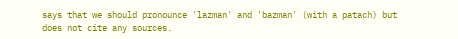says that we should pronounce 'lazman' and 'bazman' (with a patach) but
does not cite any sources.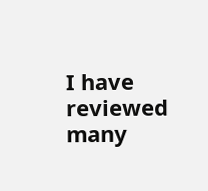I have reviewed many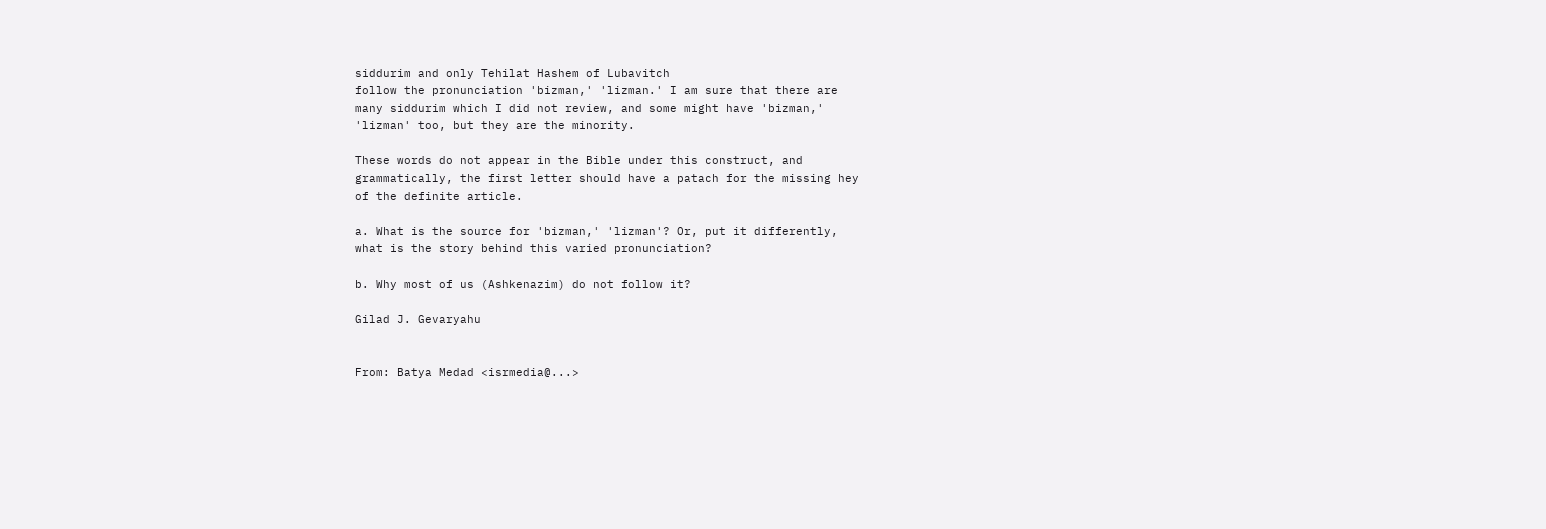siddurim and only Tehilat Hashem of Lubavitch
follow the pronunciation 'bizman,' 'lizman.' I am sure that there are
many siddurim which I did not review, and some might have 'bizman,'
'lizman' too, but they are the minority.

These words do not appear in the Bible under this construct, and
grammatically, the first letter should have a patach for the missing hey
of the definite article.

a. What is the source for 'bizman,' 'lizman'? Or, put it differently,
what is the story behind this varied pronunciation?

b. Why most of us (Ashkenazim) do not follow it?

Gilad J. Gevaryahu


From: Batya Medad <isrmedia@...>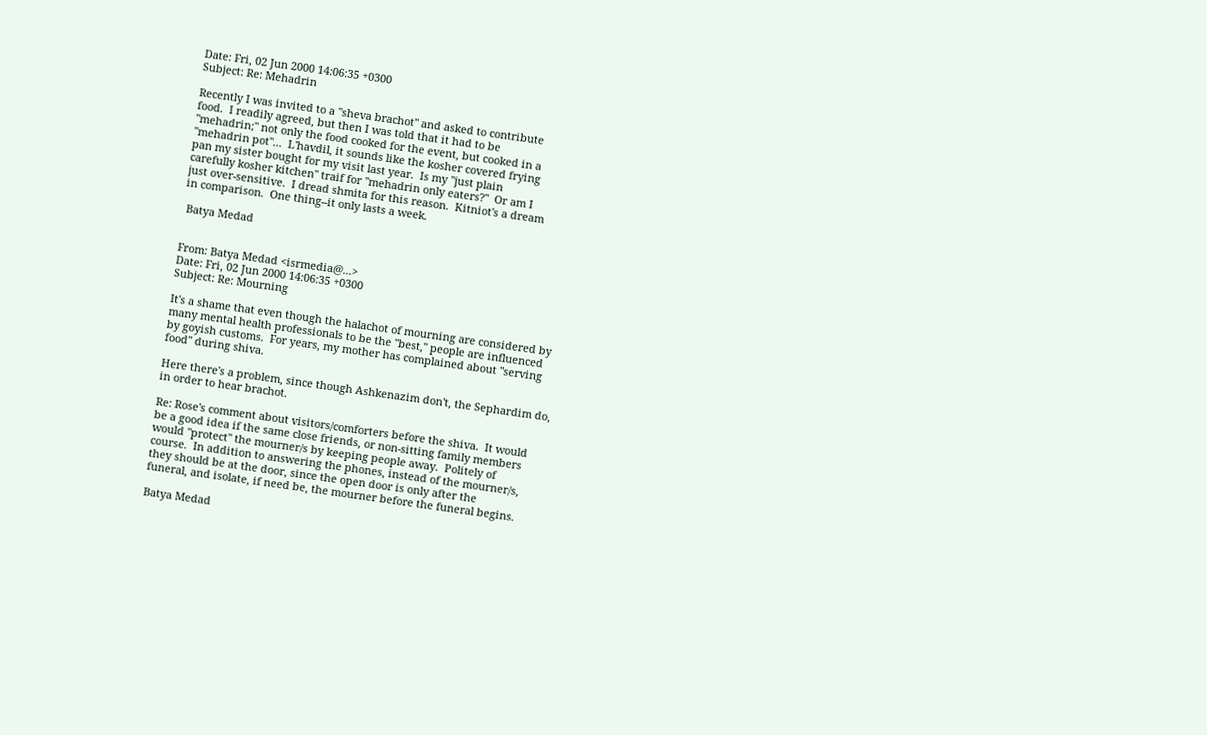Date: Fri, 02 Jun 2000 14:06:35 +0300
Subject: Re: Mehadrin

Recently I was invited to a "sheva brachot" and asked to contribute
food.  I readily agreed, but then I was told that it had to be
"mehadrin;" not only the food cooked for the event, but cooked in a
"mehadrin pot"...  L'havdil, it sounds like the kosher covered frying
pan my sister bought for my visit last year.  Is my "just plain
carefully kosher kitchen" traif for "mehadrin only eaters?"  Or am I
just over-sensitive.  I dread shmita for this reason.  Kitniot's a dream
in comparison.  One thing--it only lasts a week.

 Batya Medad


From: Batya Medad <isrmedia@...>
Date: Fri, 02 Jun 2000 14:06:35 +0300
Subject: Re: Mourning

It's a shame that even though the halachot of mourning are considered by
many mental health professionals to be the "best," people are influenced
by goyish customs.  For years, my mother has complained about "serving
food" during shiva.

Here there's a problem, since though Ashkenazim don't, the Sephardim do,
in order to hear brachot.

Re: Rose's comment about visitors/comforters before the shiva.  It would
be a good idea if the same close friends, or non-sitting family members
would "protect" the mourner/s by keeping people away.  Politely of
course.  In addition to answering the phones, instead of the mourner/s,
they should be at the door, since the open door is only after the
funeral, and isolate, if need be, the mourner before the funeral begins.

Batya Medad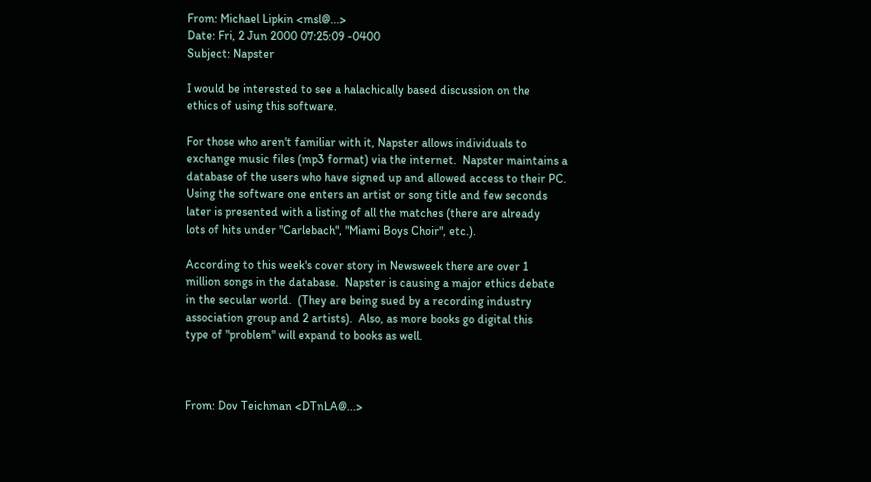From: Michael Lipkin <msl@...>
Date: Fri, 2 Jun 2000 07:25:09 -0400
Subject: Napster

I would be interested to see a halachically based discussion on the
ethics of using this software.

For those who aren't familiar with it, Napster allows individuals to
exchange music files (mp3 format) via the internet.  Napster maintains a
database of the users who have signed up and allowed access to their PC.
Using the software one enters an artist or song title and few seconds
later is presented with a listing of all the matches (there are already
lots of hits under "Carlebach", "Miami Boys Choir", etc.).

According to this week's cover story in Newsweek there are over 1
million songs in the database.  Napster is causing a major ethics debate
in the secular world.  (They are being sued by a recording industry
association group and 2 artists).  Also, as more books go digital this
type of "problem" will expand to books as well.



From: Dov Teichman <DTnLA@...>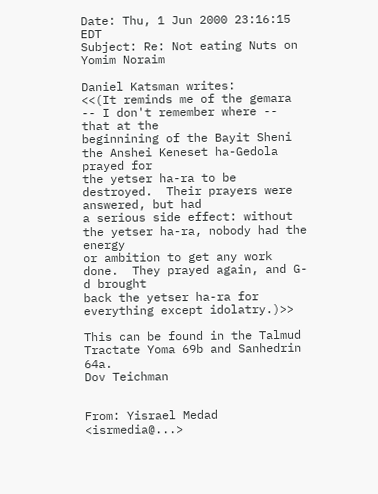Date: Thu, 1 Jun 2000 23:16:15 EDT
Subject: Re: Not eating Nuts on Yomim Noraim

Daniel Katsman writes:
<<(It reminds me of the gemara -- I don't remember where -- that at the
beginnining of the Bayit Sheni the Anshei Keneset ha-Gedola prayed for
the yetser ha-ra to be destroyed.  Their prayers were answered, but had
a serious side effect: without the yetser ha-ra, nobody had the energy
or ambition to get any work done.  They prayed again, and G-d brought
back the yetser ha-ra for everything except idolatry.)>>

This can be found in the Talmud Tractate Yoma 69b and Sanhedrin 64a.
Dov Teichman


From: Yisrael Medad <isrmedia@...>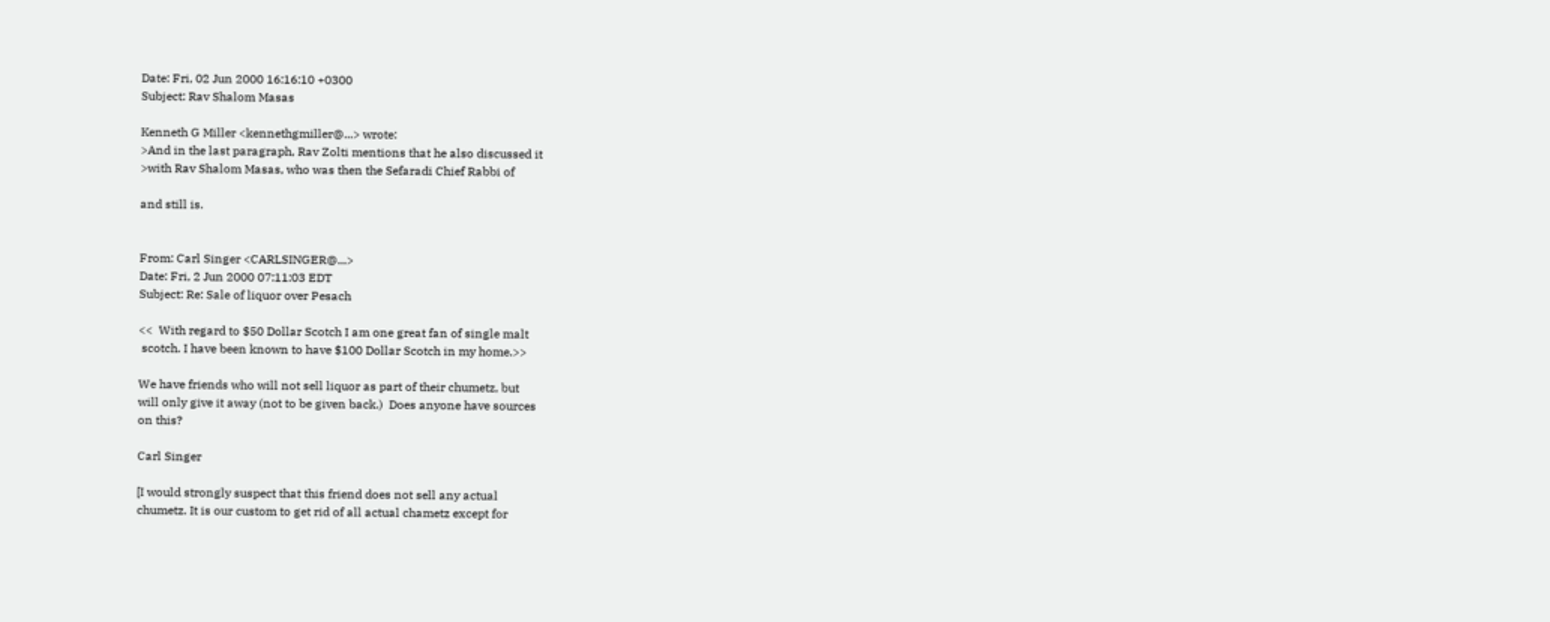Date: Fri, 02 Jun 2000 16:16:10 +0300
Subject: Rav Shalom Masas

Kenneth G Miller <kennethgmiller@...> wrote:
>And in the last paragraph, Rav Zolti mentions that he also discussed it
>with Rav Shalom Masas, who was then the Sefaradi Chief Rabbi of

and still is.


From: Carl Singer <CARLSINGER@...>
Date: Fri, 2 Jun 2000 07:11:03 EDT
Subject: Re: Sale of liquor over Pesach

<<  With regard to $50 Dollar Scotch I am one great fan of single malt
 scotch. I have been known to have $100 Dollar Scotch in my home.>>

We have friends who will not sell liquor as part of their chumetz, but
will only give it away (not to be given back.)  Does anyone have sources
on this?

Carl Singer

[I would strongly suspect that this friend does not sell any actual
chumetz. It is our custom to get rid of all actual chametz except for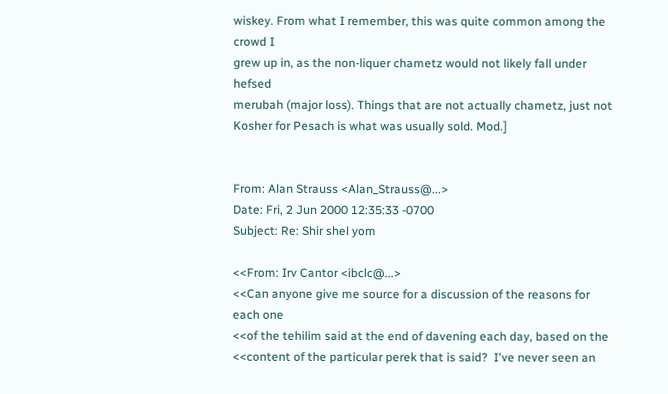wiskey. From what I remember, this was quite common among the crowd I
grew up in, as the non-liquer chametz would not likely fall under hefsed
merubah (major loss). Things that are not actually chametz, just not
Kosher for Pesach is what was usually sold. Mod.]


From: Alan Strauss <Alan_Strauss@...>
Date: Fri, 2 Jun 2000 12:35:33 -0700
Subject: Re: Shir shel yom

<<From: Irv Cantor <ibclc@...>
<<Can anyone give me source for a discussion of the reasons for each one
<<of the tehilim said at the end of davening each day, based on the
<<content of the particular perek that is said?  I've never seen an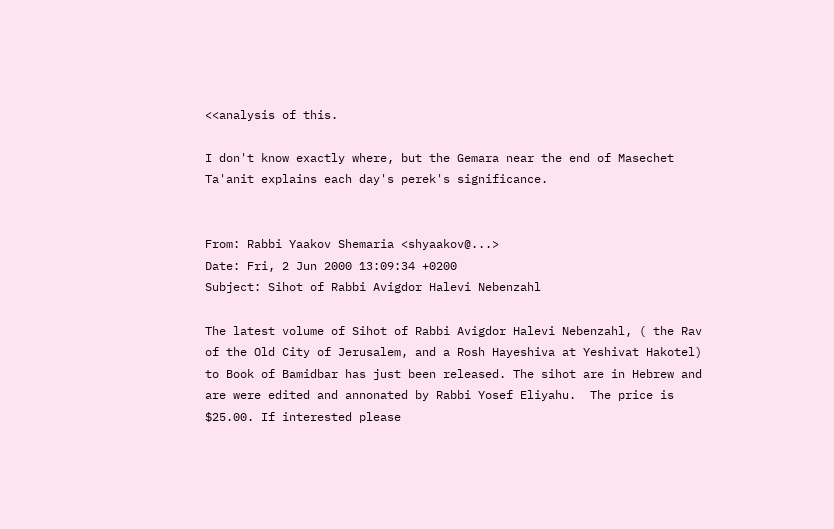<<analysis of this.

I don't know exactly where, but the Gemara near the end of Masechet
Ta'anit explains each day's perek's significance.


From: Rabbi Yaakov Shemaria <shyaakov@...>
Date: Fri, 2 Jun 2000 13:09:34 +0200
Subject: Sihot of Rabbi Avigdor Halevi Nebenzahl

The latest volume of Sihot of Rabbi Avigdor Halevi Nebenzahl, ( the Rav
of the Old City of Jerusalem, and a Rosh Hayeshiva at Yeshivat Hakotel)
to Book of Bamidbar has just been released. The sihot are in Hebrew and
are were edited and annonated by Rabbi Yosef Eliyahu.  The price is
$25.00. If interested please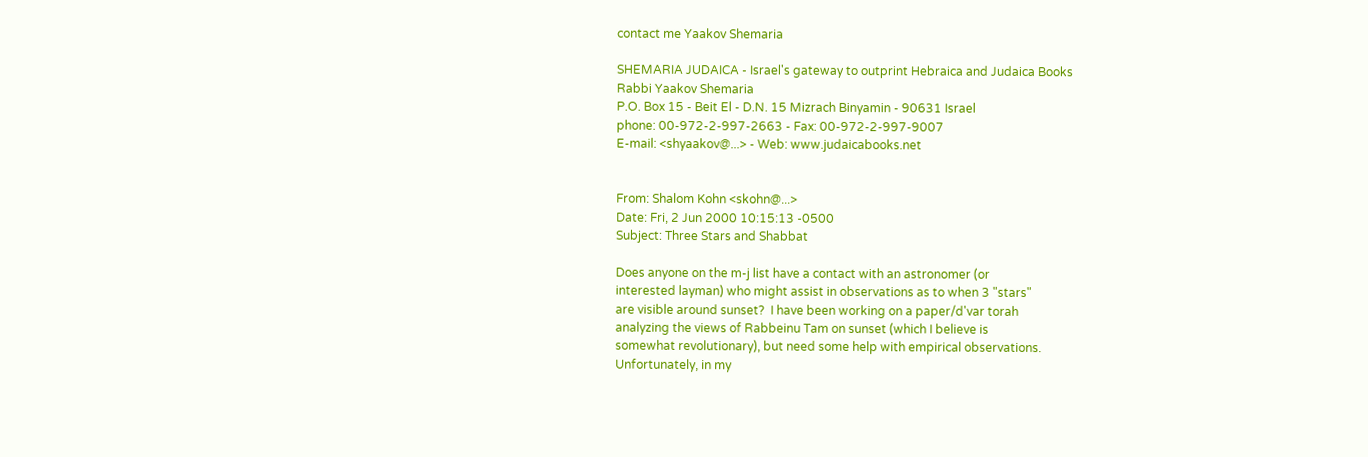contact me Yaakov Shemaria

SHEMARIA JUDAICA - Israel's gateway to outprint Hebraica and Judaica Books
Rabbi Yaakov Shemaria
P.O. Box 15 - Beit El - D.N. 15 Mizrach Binyamin - 90631 Israel
phone: 00-972-2-997-2663 - Fax: 00-972-2-997-9007
E-mail: <shyaakov@...> - Web: www.judaicabooks.net


From: Shalom Kohn <skohn@...>
Date: Fri, 2 Jun 2000 10:15:13 -0500
Subject: Three Stars and Shabbat

Does anyone on the m-j list have a contact with an astronomer (or
interested layman) who might assist in observations as to when 3 "stars"
are visible around sunset?  I have been working on a paper/d'var torah
analyzing the views of Rabbeinu Tam on sunset (which I believe is
somewhat revolutionary), but need some help with empirical observations.
Unfortunately, in my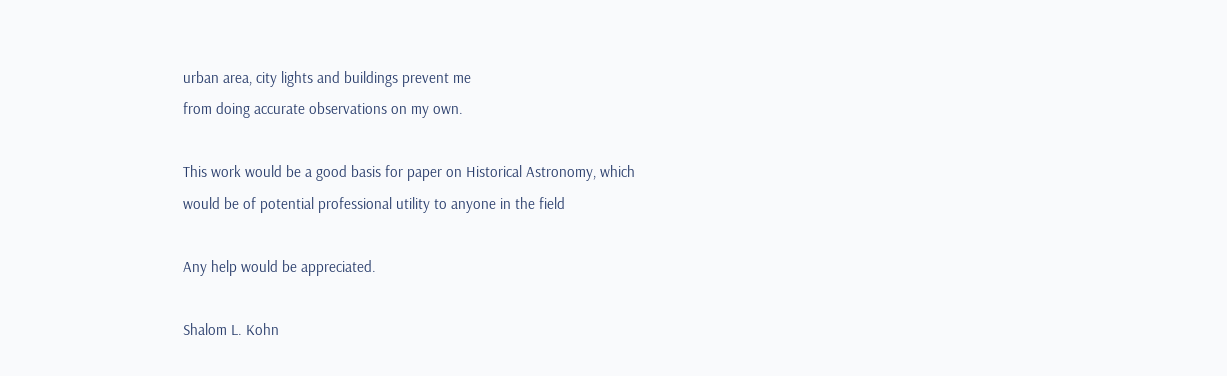urban area, city lights and buildings prevent me
from doing accurate observations on my own.

This work would be a good basis for paper on Historical Astronomy, which
would be of potential professional utility to anyone in the field

Any help would be appreciated.

Shalom L. Kohn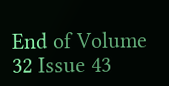End of Volume 32 Issue 43